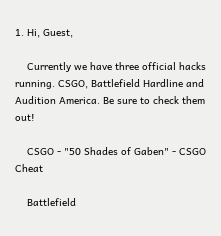1. Hi, Guest,

    Currently we have three official hacks running. CSGO, Battlefield Hardline and Audition America. Be sure to check them out!

    CSGO - "50 Shades of Gaben" - CSGO Cheat

    Battlefield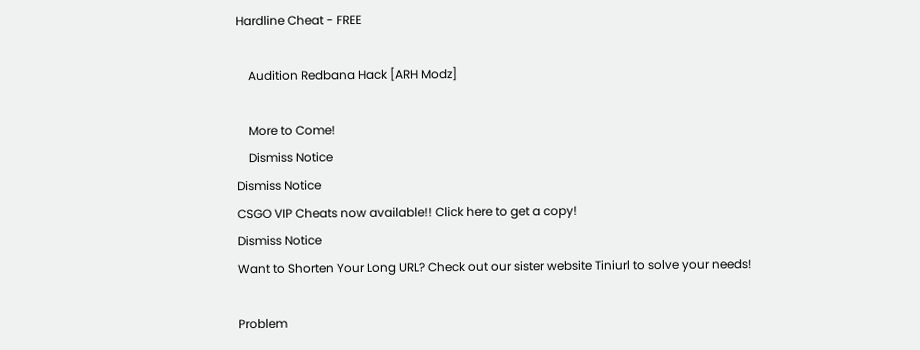Hardline Cheat - FREE

    Audition Redbana Hack [ARH Modz]

    More to Come!
    Dismiss Notice
Dismiss Notice
CSGO VIP Cheats now available!! Click here to get a copy!
Dismiss Notice
Want to Shorten Your Long URL? Check out our sister website Tiniurl to solve your needs!

Problem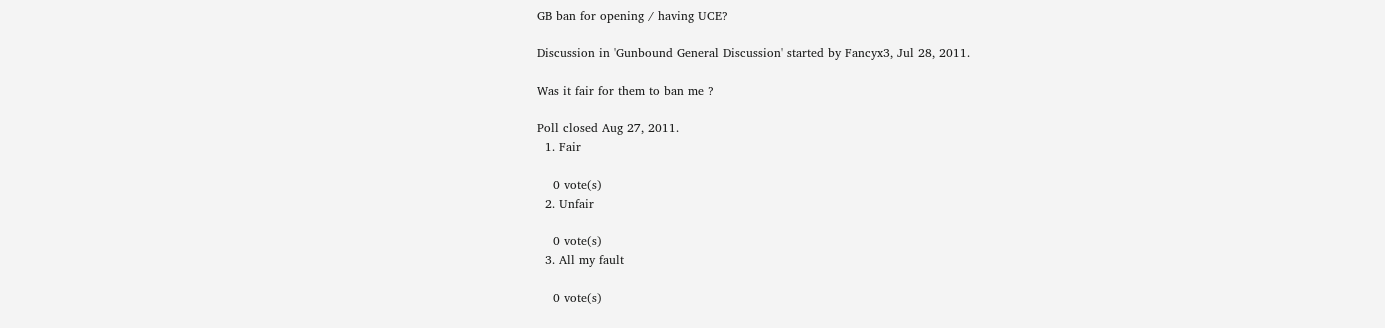GB ban for opening / having UCE?

Discussion in 'Gunbound General Discussion' started by Fancyx3, Jul 28, 2011.

Was it fair for them to ban me ?

Poll closed Aug 27, 2011.
  1. Fair

    0 vote(s)
  2. Unfair

    0 vote(s)
  3. All my fault

    0 vote(s)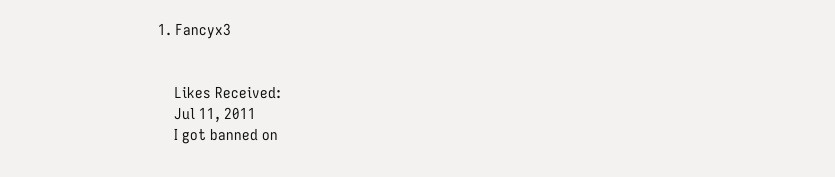1. Fancyx3


    Likes Received:
    Jul 11, 2011
    I got banned on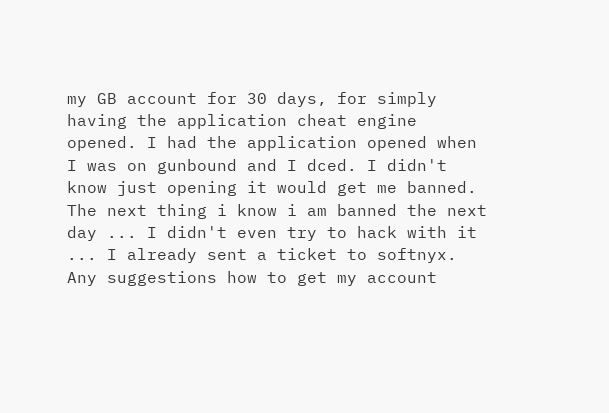my GB account for 30 days, for simply having the application cheat engine opened. I had the application opened when I was on gunbound and I dced. I didn't know just opening it would get me banned. The next thing i know i am banned the next day ... I didn't even try to hack with it ... I already sent a ticket to softnyx. Any suggestions how to get my account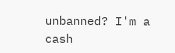unbanned? I'm a cash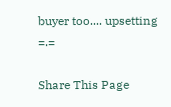buyer too.... upsetting =.=

Share This Page